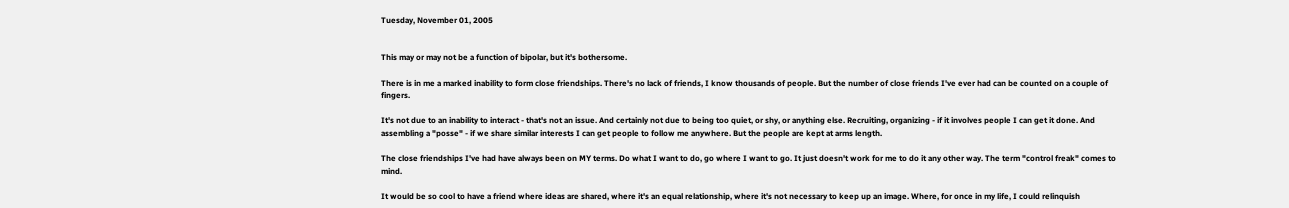Tuesday, November 01, 2005


This may or may not be a function of bipolar, but it's bothersome.

There is in me a marked inability to form close friendships. There's no lack of friends, I know thousands of people. But the number of close friends I've ever had can be counted on a couple of fingers.

It's not due to an inability to interact - that's not an issue. And certainly not due to being too quiet, or shy, or anything else. Recruiting, organizing - if it involves people I can get it done. And assembling a "posse" - if we share similar interests I can get people to follow me anywhere. But the people are kept at arms length.

The close friendships I've had have always been on MY terms. Do what I want to do, go where I want to go. It just doesn't work for me to do it any other way. The term "control freak" comes to mind.

It would be so cool to have a friend where ideas are shared, where it's an equal relationship, where it's not necessary to keep up an image. Where, for once in my life, I could relinquish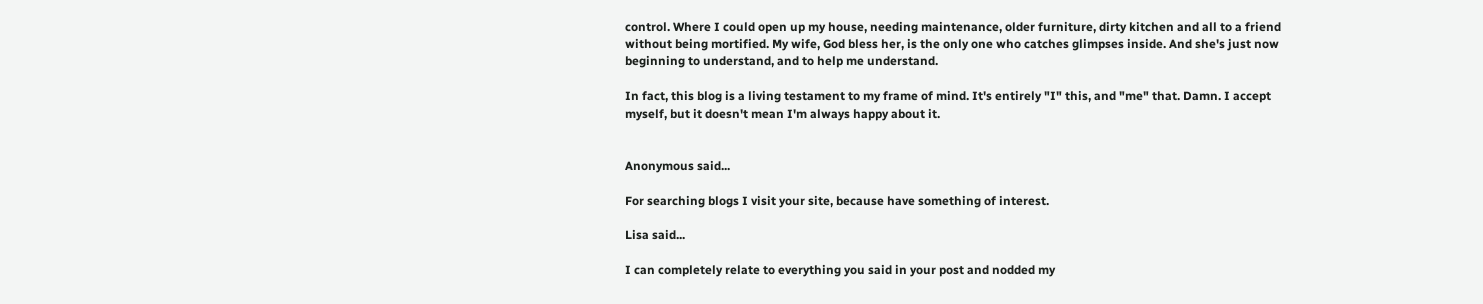control. Where I could open up my house, needing maintenance, older furniture, dirty kitchen and all to a friend without being mortified. My wife, God bless her, is the only one who catches glimpses inside. And she's just now beginning to understand, and to help me understand.

In fact, this blog is a living testament to my frame of mind. It's entirely "I" this, and "me" that. Damn. I accept myself, but it doesn't mean I'm always happy about it.


Anonymous said...

For searching blogs I visit your site, because have something of interest.

Lisa said...

I can completely relate to everything you said in your post and nodded my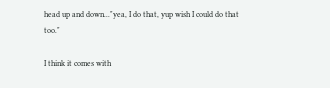head up and down..."yea, I do that, yup wish I could do that too."

I think it comes with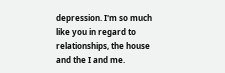depression. I'm so much like you in regard to relationships, the house and the I and me.